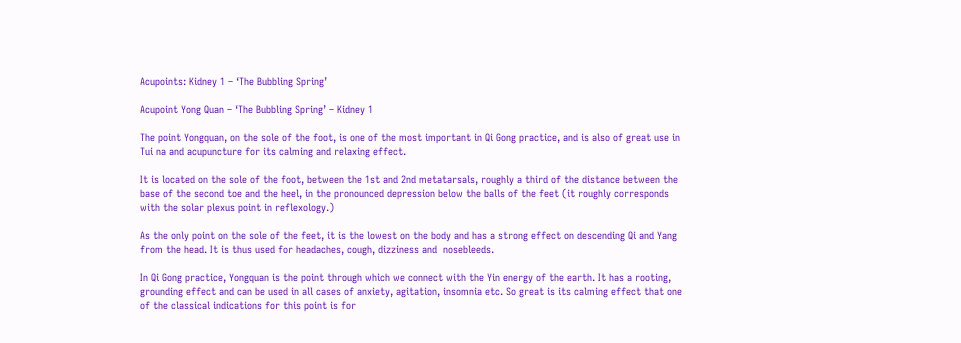Acupoints: Kidney 1 – ‘The Bubbling Spring’

Acupoint Yong Quan – ‘The Bubbling Spring’ – Kidney 1

The point Yongquan, on the sole of the foot, is one of the most important in Qi Gong practice, and is also of great use in Tui na and acupuncture for its calming and relaxing effect.

It is located on the sole of the foot, between the 1st and 2nd metatarsals, roughly a third of the distance between the base of the second toe and the heel, in the pronounced depression below the balls of the feet (it roughly corresponds with the solar plexus point in reflexology.)

As the only point on the sole of the feet, it is the lowest on the body and has a strong effect on descending Qi and Yang from the head. It is thus used for headaches, cough, dizziness and  nosebleeds.

In Qi Gong practice, Yongquan is the point through which we connect with the Yin energy of the earth. It has a rooting, grounding effect and can be used in all cases of anxiety, agitation, insomnia etc. So great is its calming effect that one of the classical indications for this point is for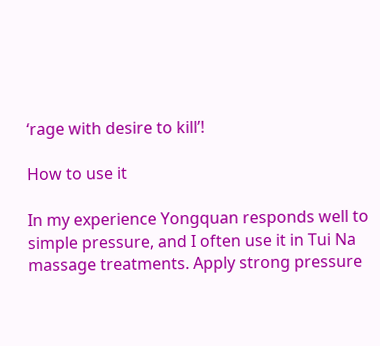‘rage with desire to kill’!

How to use it

In my experience Yongquan responds well to simple pressure, and I often use it in Tui Na massage treatments. Apply strong pressure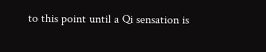to this point until a Qi sensation is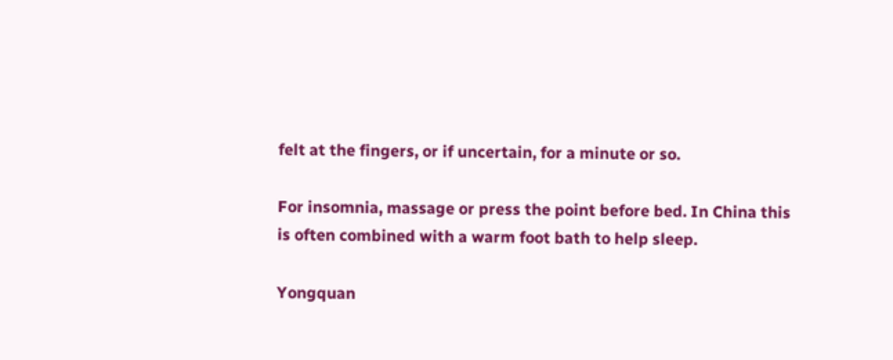felt at the fingers, or if uncertain, for a minute or so.

For insomnia, massage or press the point before bed. In China this is often combined with a warm foot bath to help sleep.

Yongquan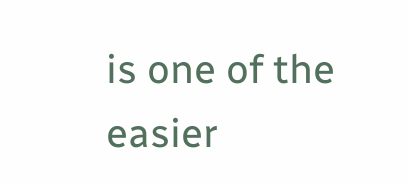is one of the easier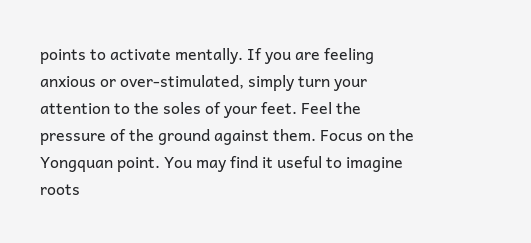points to activate mentally. If you are feeling anxious or over-stimulated, simply turn your attention to the soles of your feet. Feel the pressure of the ground against them. Focus on the Yongquan point. You may find it useful to imagine roots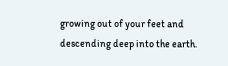growing out of your feet and descending deep into the earth.